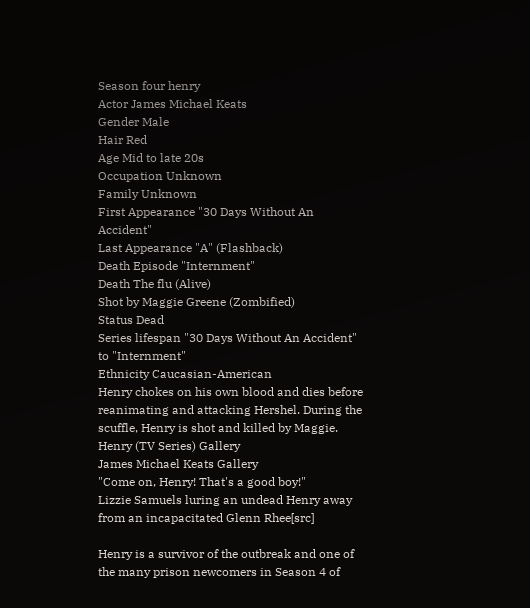Season four henry
Actor James Michael Keats
Gender Male
Hair Red
Age Mid to late 20s
Occupation Unknown
Family Unknown
First Appearance "30 Days Without An Accident"
Last Appearance "A" (Flashback)
Death Episode "Internment"
Death The flu (Alive)
Shot by Maggie Greene (Zombified)
Status Dead
Series lifespan "30 Days Without An Accident" to "Internment"
Ethnicity Caucasian-American
Henry chokes on his own blood and dies before reanimating and attacking Hershel. During the scuffle, Henry is shot and killed by Maggie.
Henry (TV Series) Gallery
James Michael Keats Gallery
"Come on, Henry! That's a good boy!"
Lizzie Samuels luring an undead Henry away from an incapacitated Glenn Rhee[src]

Henry is a survivor of the outbreak and one of the many prison newcomers in Season 4 of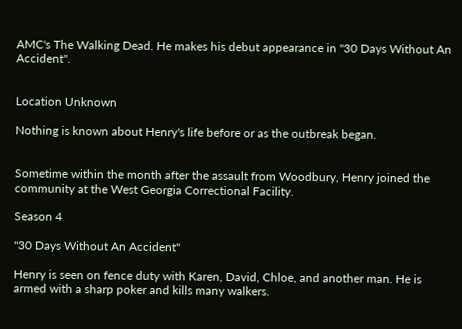AMC's The Walking Dead. He makes his debut appearance in "30 Days Without An Accident".


Location Unknown

Nothing is known about Henry's life before or as the outbreak began.


Sometime within the month after the assault from Woodbury, Henry joined the community at the West Georgia Correctional Facility.

Season 4

"30 Days Without An Accident"

Henry is seen on fence duty with Karen, David, Chloe, and another man. He is armed with a sharp poker and kills many walkers.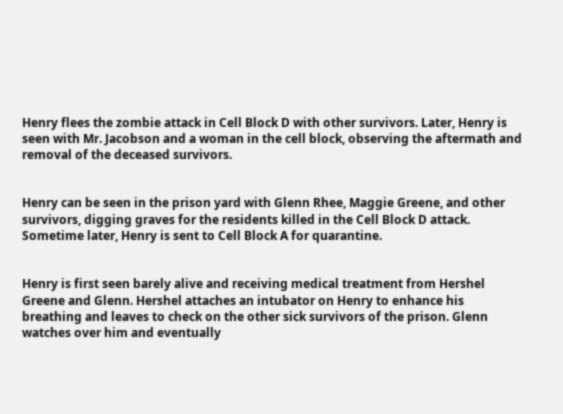Henry flees the zombie attack in Cell Block D with other survivors. Later, Henry is seen with Mr. Jacobson and a woman in the cell block, observing the aftermath and removal of the deceased survivors.


Henry can be seen in the prison yard with Glenn Rhee, Maggie Greene, and other survivors, digging graves for the residents killed in the Cell Block D attack. Sometime later, Henry is sent to Cell Block A for quarantine.


Henry is first seen barely alive and receiving medical treatment from Hershel Greene and Glenn. Hershel attaches an intubator on Henry to enhance his breathing and leaves to check on the other sick survivors of the prison. Glenn watches over him and eventually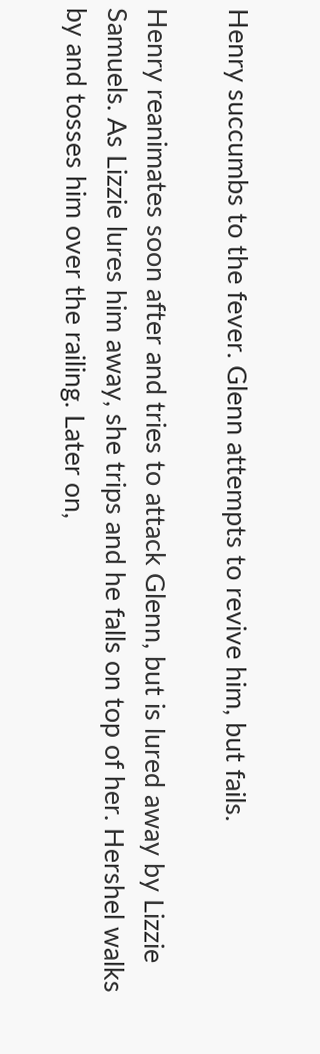Henry succumbs to the fever. Glenn attempts to revive him, but fails.

Henry reanimates soon after and tries to attack Glenn, but is lured away by Lizzie Samuels. As Lizzie lures him away, she trips and he falls on top of her. Hershel walks by and tosses him over the railing. Later on,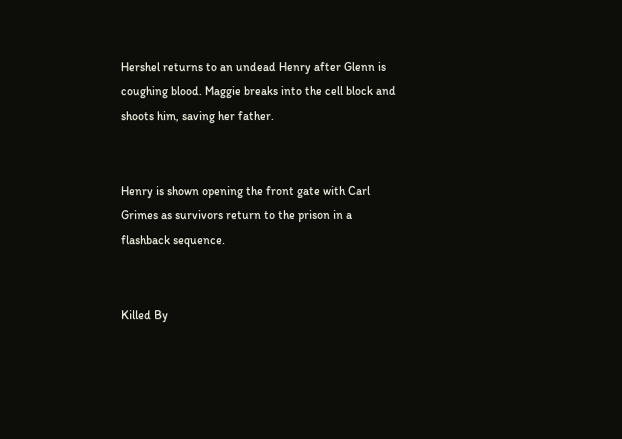Hershel returns to an undead Henry after Glenn is coughing blood. Maggie breaks into the cell block and shoots him, saving her father.


Henry is shown opening the front gate with Carl Grimes as survivors return to the prison in a flashback sequence.


Killed By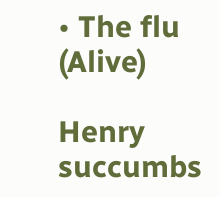• The flu (Alive)

Henry succumbs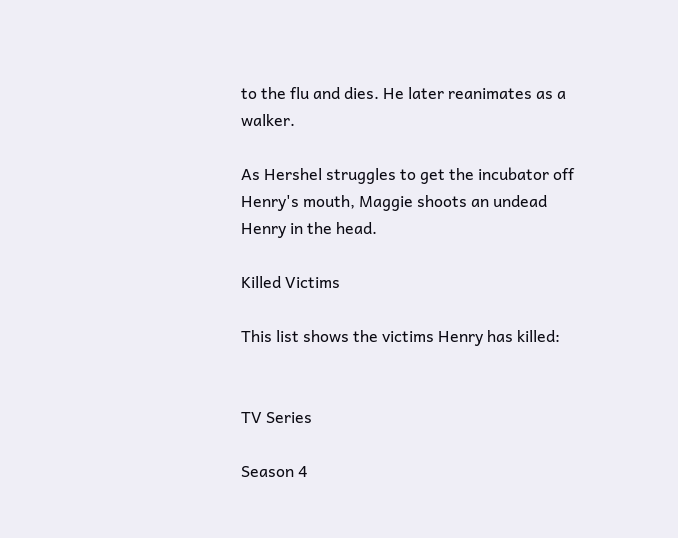to the flu and dies. He later reanimates as a walker.

As Hershel struggles to get the incubator off Henry's mouth, Maggie shoots an undead Henry in the head.

Killed Victims

This list shows the victims Henry has killed:


TV Series

Season 4